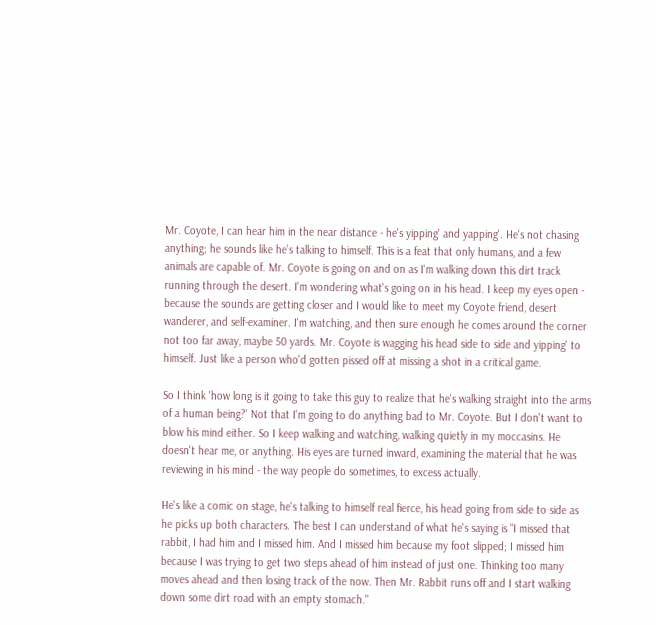Mr. Coyote, I can hear him in the near distance - he's yipping' and yapping'. He's not chasing anything; he sounds like he’s talking to himself. This is a feat that only humans, and a few animals are capable of. Mr. Coyote is going on and on as I'm walking down this dirt track running through the desert. I'm wondering what's going on in his head. I keep my eyes open - because the sounds are getting closer and I would like to meet my Coyote friend, desert wanderer, and self-examiner. I'm watching, and then sure enough he comes around the corner not too far away, maybe 50 yards. Mr. Coyote is wagging his head side to side and yipping' to himself. Just like a person who'd gotten pissed off at missing a shot in a critical game.

So I think 'how long is it going to take this guy to realize that he's walking straight into the arms of a human being?' Not that I'm going to do anything bad to Mr. Coyote. But I don't want to blow his mind either. So I keep walking and watching, walking quietly in my moccasins. He doesn't hear me, or anything. His eyes are turned inward, examining the material that he was reviewing in his mind - the way people do sometimes, to excess actually.

He's like a comic on stage, he's talking to himself real fierce, his head going from side to side as he picks up both characters. The best I can understand of what he's saying is "I missed that rabbit, I had him and I missed him. And I missed him because my foot slipped; I missed him because I was trying to get two steps ahead of him instead of just one. Thinking too many moves ahead and then losing track of the now. Then Mr. Rabbit runs off and I start walking down some dirt road with an empty stomach."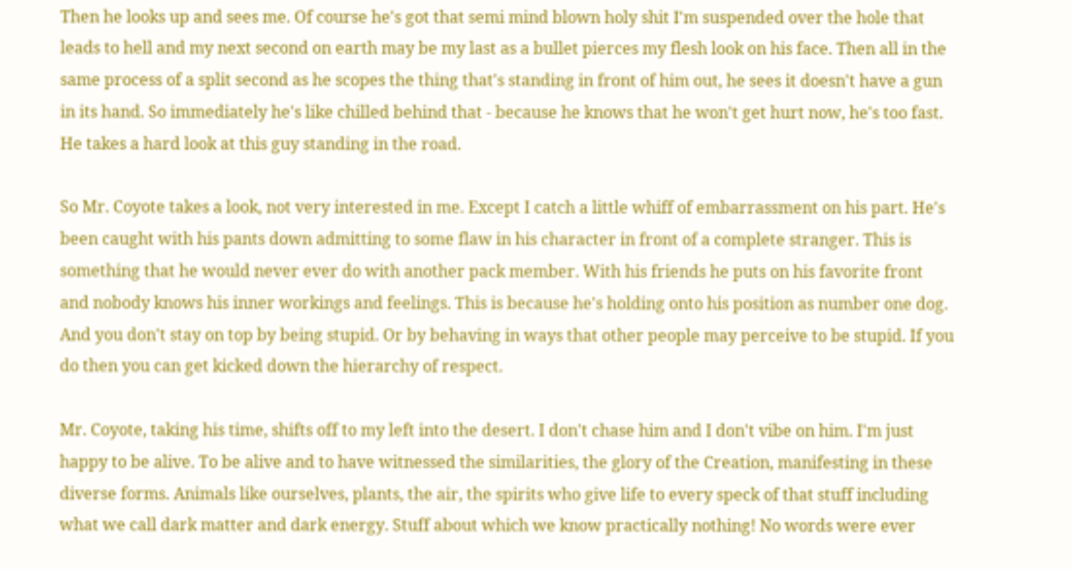Then he looks up and sees me. Of course he's got that semi mind blown holy shit I'm suspended over the hole that leads to hell and my next second on earth may be my last as a bullet pierces my flesh look on his face. Then all in the same process of a split second as he scopes the thing that's standing in front of him out, he sees it doesn't have a gun in its hand. So immediately he's like chilled behind that - because he knows that he won't get hurt now, he's too fast. He takes a hard look at this guy standing in the road.

So Mr. Coyote takes a look, not very interested in me. Except I catch a little whiff of embarrassment on his part. He's been caught with his pants down admitting to some flaw in his character in front of a complete stranger. This is something that he would never ever do with another pack member. With his friends he puts on his favorite front and nobody knows his inner workings and feelings. This is because he's holding onto his position as number one dog. And you don't stay on top by being stupid. Or by behaving in ways that other people may perceive to be stupid. If you do then you can get kicked down the hierarchy of respect.

Mr. Coyote, taking his time, shifts off to my left into the desert. I don't chase him and I don't vibe on him. I'm just happy to be alive. To be alive and to have witnessed the similarities, the glory of the Creation, manifesting in these diverse forms. Animals like ourselves, plants, the air, the spirits who give life to every speck of that stuff including what we call dark matter and dark energy. Stuff about which we know practically nothing! No words were ever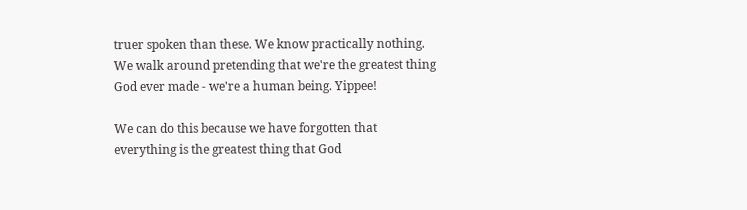truer spoken than these. We know practically nothing. We walk around pretending that we're the greatest thing God ever made - we're a human being. Yippee!

We can do this because we have forgotten that everything is the greatest thing that God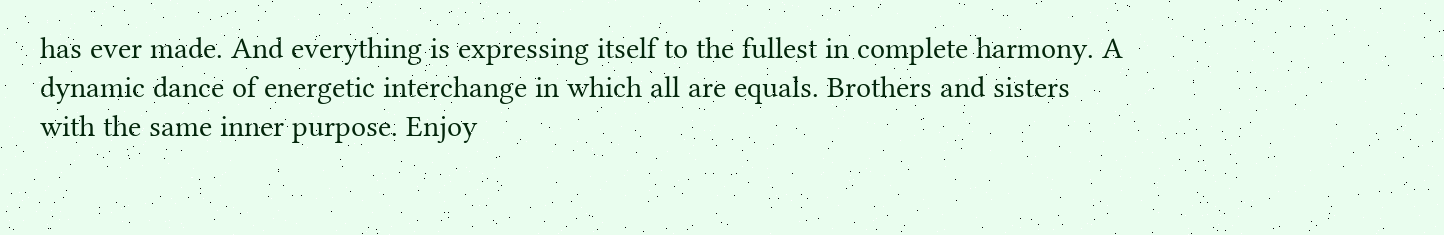has ever made. And everything is expressing itself to the fullest in complete harmony. A dynamic dance of energetic interchange in which all are equals. Brothers and sisters with the same inner purpose. Enjoy